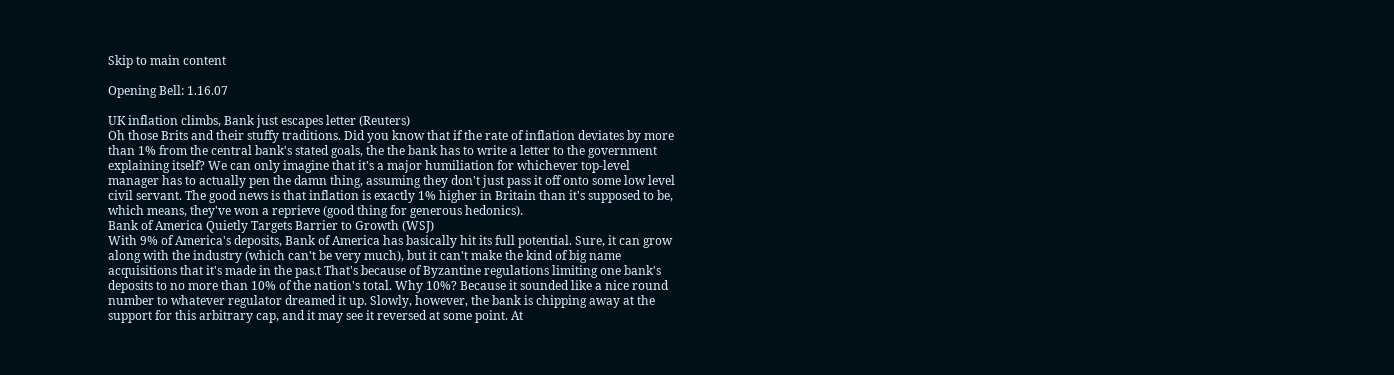Skip to main content

Opening Bell: 1.16.07

UK inflation climbs, Bank just escapes letter (Reuters)
Oh those Brits and their stuffy traditions. Did you know that if the rate of inflation deviates by more than 1% from the central bank's stated goals, the the bank has to write a letter to the government explaining itself? We can only imagine that it's a major humiliation for whichever top-level manager has to actually pen the damn thing, assuming they don't just pass it off onto some low level civil servant. The good news is that inflation is exactly 1% higher in Britain than it's supposed to be, which means, they've won a reprieve (good thing for generous hedonics).
Bank of America Quietly Targets Barrier to Growth (WSJ)
With 9% of America's deposits, Bank of America has basically hit its full potential. Sure, it can grow along with the industry (which can't be very much), but it can't make the kind of big name acquisitions that it's made in the pas.t That's because of Byzantine regulations limiting one bank's deposits to no more than 10% of the nation's total. Why 10%? Because it sounded like a nice round number to whatever regulator dreamed it up. Slowly, however, the bank is chipping away at the support for this arbitrary cap, and it may see it reversed at some point. At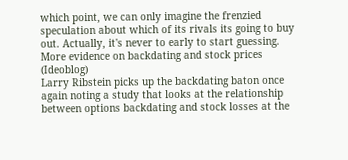which point, we can only imagine the frenzied speculation about which of its rivals its going to buy out. Actually, it's never to early to start guessing.
More evidence on backdating and stock prices (Ideoblog)
Larry Ribstein picks up the backdating baton once again noting a study that looks at the relationship between options backdating and stock losses at the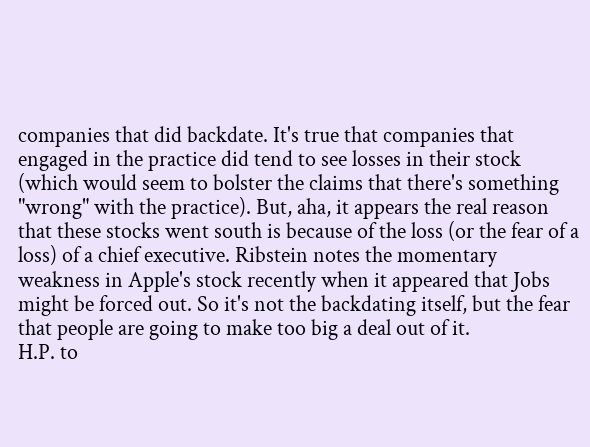companies that did backdate. It's true that companies that engaged in the practice did tend to see losses in their stock (which would seem to bolster the claims that there's something "wrong" with the practice). But, aha, it appears the real reason that these stocks went south is because of the loss (or the fear of a loss) of a chief executive. Ribstein notes the momentary weakness in Apple's stock recently when it appeared that Jobs might be forced out. So it's not the backdating itself, but the fear that people are going to make too big a deal out of it.
H.P. to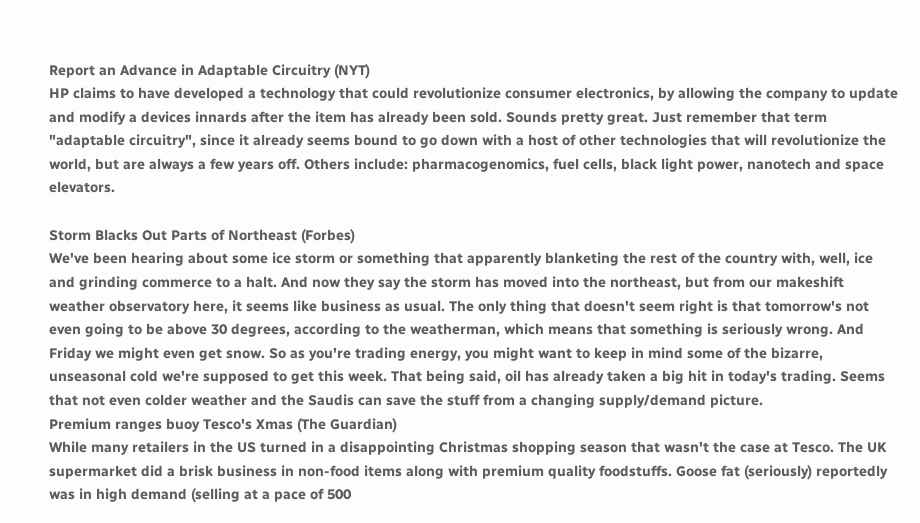Report an Advance in Adaptable Circuitry (NYT)
HP claims to have developed a technology that could revolutionize consumer electronics, by allowing the company to update and modify a devices innards after the item has already been sold. Sounds pretty great. Just remember that term "adaptable circuitry", since it already seems bound to go down with a host of other technologies that will revolutionize the world, but are always a few years off. Others include: pharmacogenomics, fuel cells, black light power, nanotech and space elevators.

Storm Blacks Out Parts of Northeast (Forbes)
We've been hearing about some ice storm or something that apparently blanketing the rest of the country with, well, ice and grinding commerce to a halt. And now they say the storm has moved into the northeast, but from our makeshift weather observatory here, it seems like business as usual. The only thing that doesn't seem right is that tomorrow's not even going to be above 30 degrees, according to the weatherman, which means that something is seriously wrong. And Friday we might even get snow. So as you're trading energy, you might want to keep in mind some of the bizarre, unseasonal cold we're supposed to get this week. That being said, oil has already taken a big hit in today's trading. Seems that not even colder weather and the Saudis can save the stuff from a changing supply/demand picture.
Premium ranges buoy Tesco's Xmas (The Guardian)
While many retailers in the US turned in a disappointing Christmas shopping season that wasn't the case at Tesco. The UK supermarket did a brisk business in non-food items along with premium quality foodstuffs. Goose fat (seriously) reportedly was in high demand (selling at a pace of 500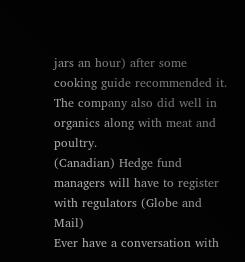jars an hour) after some cooking guide recommended it. The company also did well in organics along with meat and poultry.
(Canadian) Hedge fund managers will have to register with regulators (Globe and Mail)
Ever have a conversation with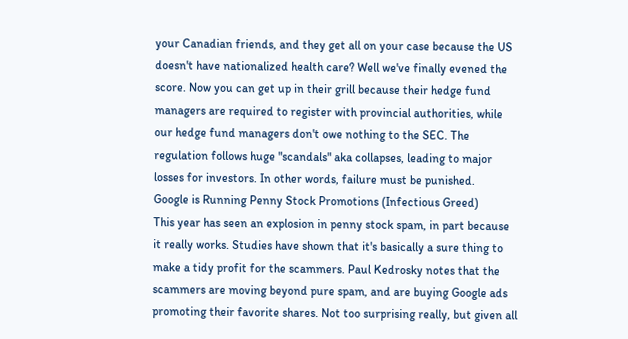your Canadian friends, and they get all on your case because the US doesn't have nationalized health care? Well we've finally evened the score. Now you can get up in their grill because their hedge fund managers are required to register with provincial authorities, while our hedge fund managers don't owe nothing to the SEC. The regulation follows huge "scandals" aka collapses, leading to major losses for investors. In other words, failure must be punished.
Google is Running Penny Stock Promotions (Infectious Greed)
This year has seen an explosion in penny stock spam, in part because it really works. Studies have shown that it's basically a sure thing to make a tidy profit for the scammers. Paul Kedrosky notes that the scammers are moving beyond pure spam, and are buying Google ads promoting their favorite shares. Not too surprising really, but given all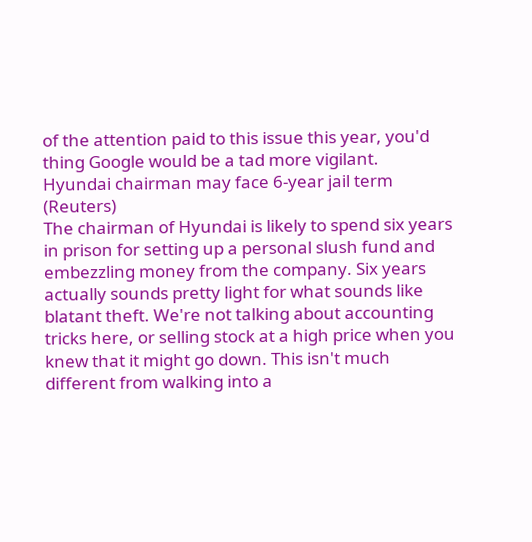of the attention paid to this issue this year, you'd thing Google would be a tad more vigilant.
Hyundai chairman may face 6-year jail term (Reuters)
The chairman of Hyundai is likely to spend six years in prison for setting up a personal slush fund and embezzling money from the company. Six years actually sounds pretty light for what sounds like blatant theft. We're not talking about accounting tricks here, or selling stock at a high price when you knew that it might go down. This isn't much different from walking into a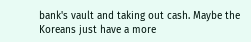bank's vault and taking out cash. Maybe the Koreans just have a more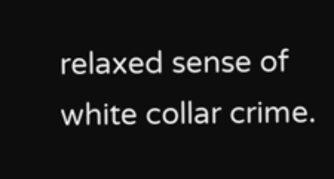relaxed sense of white collar crime.